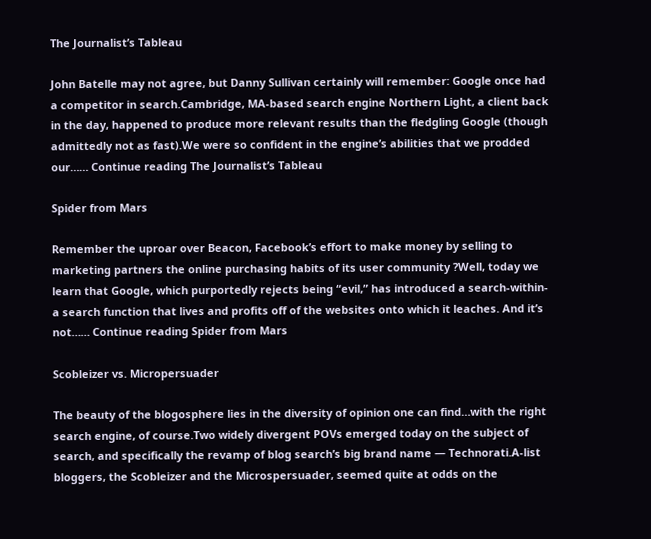The Journalist’s Tableau

John Batelle may not agree, but Danny Sullivan certainly will remember: Google once had a competitor in search.Cambridge, MA-based search engine Northern Light, a client back in the day, happened to produce more relevant results than the fledgling Google (though admittedly not as fast).We were so confident in the engine’s abilities that we prodded our…… Continue reading The Journalist’s Tableau

Spider from Mars

Remember the uproar over Beacon, Facebook’s effort to make money by selling to marketing partners the online purchasing habits of its user community ?Well, today we learn that Google, which purportedly rejects being “evil,” has introduced a search-within-a search function that lives and profits off of the websites onto which it leaches. And it’s not…… Continue reading Spider from Mars

Scobleizer vs. Micropersuader

The beauty of the blogosphere lies in the diversity of opinion one can find…with the right search engine, of course.Two widely divergent POVs emerged today on the subject of search, and specifically the revamp of blog search’s big brand name — Technorati.A-list bloggers, the Scobleizer and the Microspersuader, seemed quite at odds on the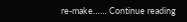re-make…… Continue reading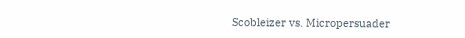Scobleizer vs. Micropersuader